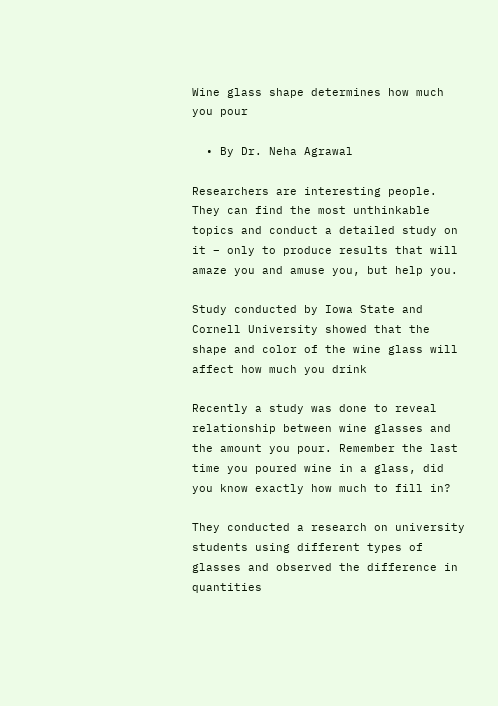Wine glass shape determines how much you pour

  • By Dr. Neha Agrawal

Researchers are interesting people. They can find the most unthinkable topics and conduct a detailed study on it – only to produce results that will amaze you and amuse you, but help you.

Study conducted by Iowa State and Cornell University showed that the shape and color of the wine glass will affect how much you drink

Recently a study was done to reveal relationship between wine glasses and the amount you pour. Remember the last time you poured wine in a glass, did you know exactly how much to fill in?

They conducted a research on university students using different types of glasses and observed the difference in quantities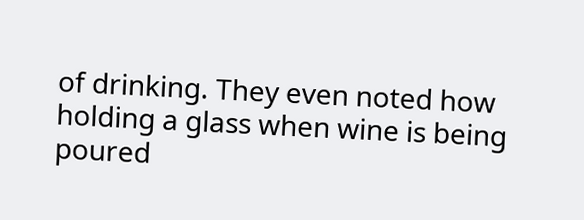of drinking. They even noted how holding a glass when wine is being poured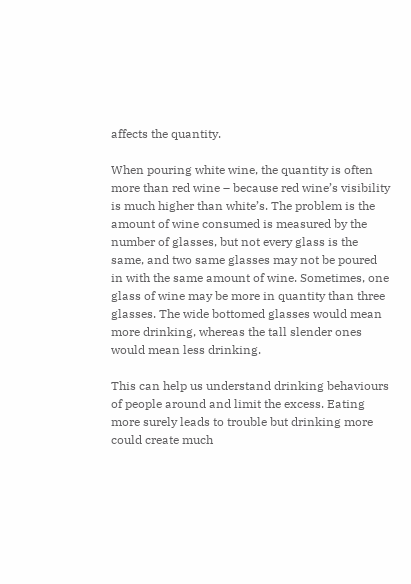affects the quantity.

When pouring white wine, the quantity is often more than red wine – because red wine’s visibility is much higher than white’s. The problem is the amount of wine consumed is measured by the number of glasses, but not every glass is the same, and two same glasses may not be poured in with the same amount of wine. Sometimes, one glass of wine may be more in quantity than three glasses. The wide bottomed glasses would mean more drinking, whereas the tall slender ones would mean less drinking.

This can help us understand drinking behaviours of people around and limit the excess. Eating more surely leads to trouble but drinking more could create much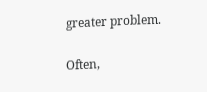greater problem.

Often,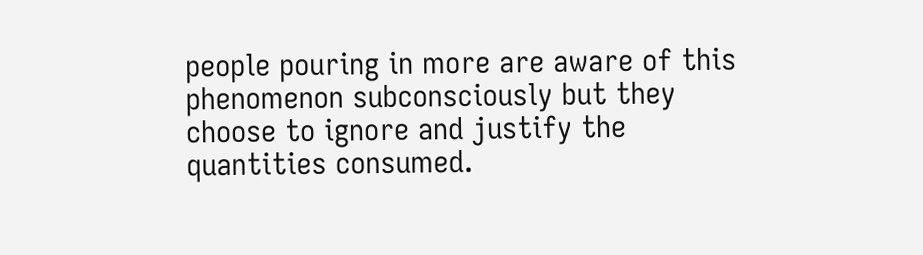people pouring in more are aware of this phenomenon subconsciously but they choose to ignore and justify the quantities consumed.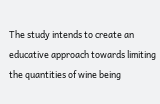The study intends to create an educative approach towards limiting the quantities of wine being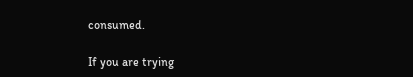consumed.

If you are trying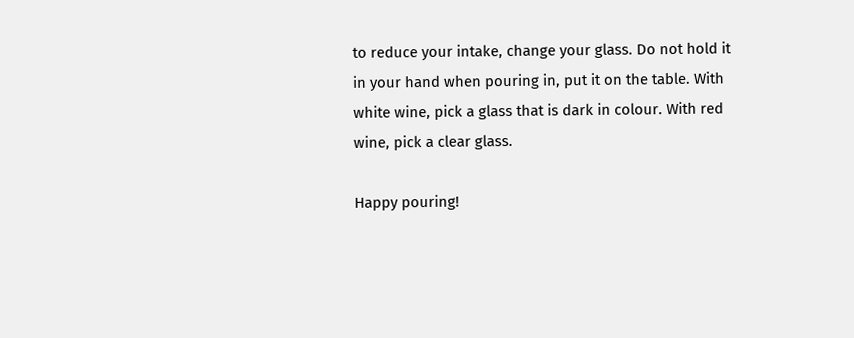to reduce your intake, change your glass. Do not hold it in your hand when pouring in, put it on the table. With white wine, pick a glass that is dark in colour. With red wine, pick a clear glass.

Happy pouring!